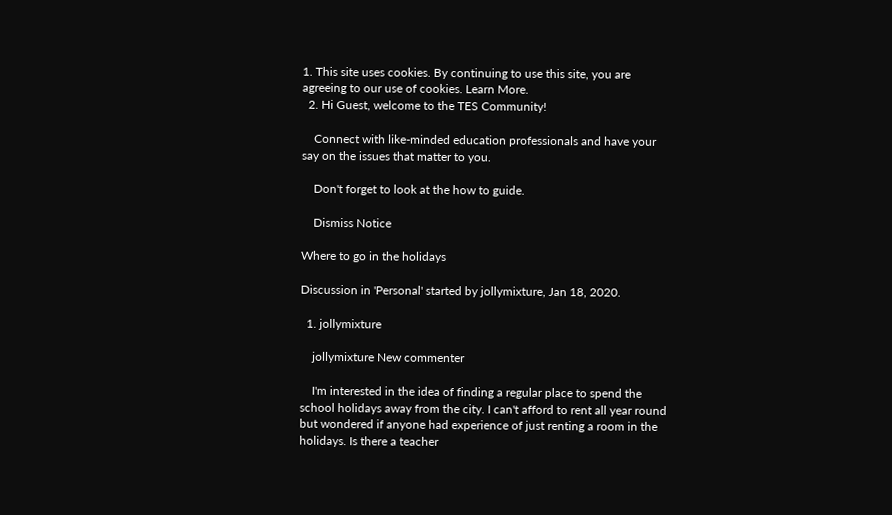1. This site uses cookies. By continuing to use this site, you are agreeing to our use of cookies. Learn More.
  2. Hi Guest, welcome to the TES Community!

    Connect with like-minded education professionals and have your say on the issues that matter to you.

    Don't forget to look at the how to guide.

    Dismiss Notice

Where to go in the holidays

Discussion in 'Personal' started by jollymixture, Jan 18, 2020.

  1. jollymixture

    jollymixture New commenter

    I'm interested in the idea of finding a regular place to spend the school holidays away from the city. I can't afford to rent all year round but wondered if anyone had experience of just renting a room in the holidays. Is there a teacher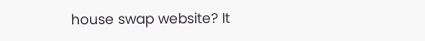house swap website? It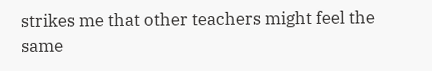strikes me that other teachers might feel the same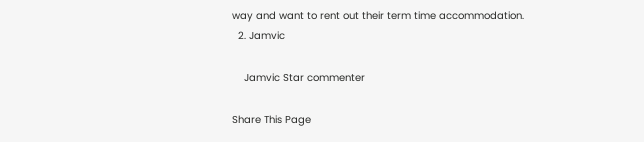way and want to rent out their term time accommodation.
  2. Jamvic

    Jamvic Star commenter

Share This Page